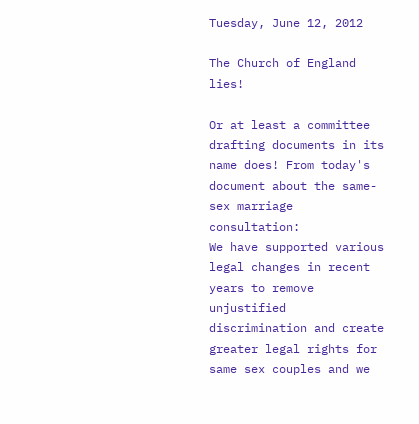Tuesday, June 12, 2012

The Church of England lies!

Or at least a committee drafting documents in its name does! From today's document about the same-sex marriage consultation:
We have supported various legal changes in recent years to remove unjustified discrimination and create greater legal rights for same sex couples and we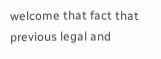welcome that fact that previous legal and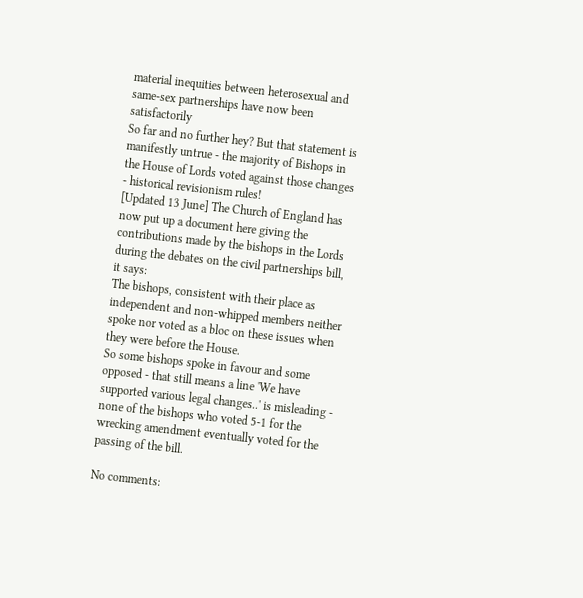material inequities between heterosexual and same-sex partnerships have now been satisfactorily
So far and no further hey? But that statement is manifestly untrue - the majority of Bishops in the House of Lords voted against those changes - historical revisionism rules!
[Updated 13 June] The Church of England has now put up a document here giving the contributions made by the bishops in the Lords during the debates on the civil partnerships bill, it says:
The bishops, consistent with their place as independent and non-whipped members neither spoke nor voted as a bloc on these issues when they were before the House.
So some bishops spoke in favour and some opposed - that still means a line 'We have supported various legal changes..' is misleading - none of the bishops who voted 5-1 for the wrecking amendment eventually voted for the passing of the bill.

No comments: